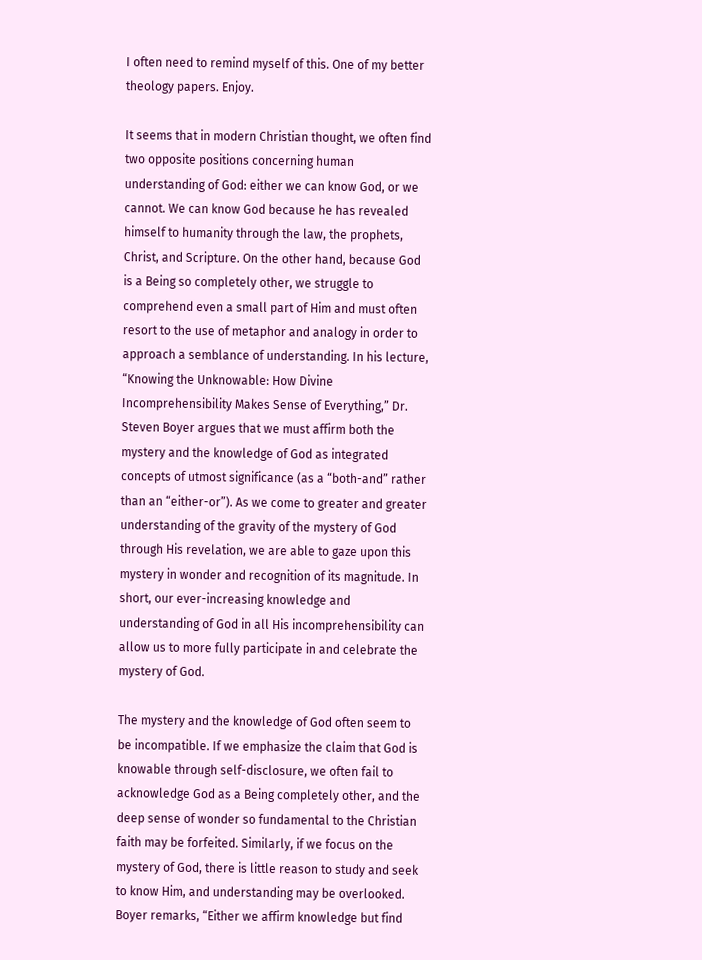I often need to remind myself of this. One of my better theology papers. Enjoy.

It seems that in modern Christian thought, we often find two opposite positions concerning human understanding of God: either we can know God, or we cannot. We can know God because he has revealed himself to humanity through the law, the prophets, Christ, and Scripture. On the other hand, because God is a Being so completely other, we struggle to comprehend even a small part of Him and must often resort to the use of metaphor and analogy in order to approach a semblance of understanding. In his lecture, “Knowing the Unknowable: How Divine Incomprehensibility Makes Sense of Everything,” Dr. Steven Boyer argues that we must affirm both the mystery and the knowledge of God as integrated concepts of utmost significance (as a “both-and” rather than an “either-or”). As we come to greater and greater understanding of the gravity of the mystery of God through His revelation, we are able to gaze upon this mystery in wonder and recognition of its magnitude. In short, our ever-increasing knowledge and understanding of God in all His incomprehensibility can allow us to more fully participate in and celebrate the mystery of God.

The mystery and the knowledge of God often seem to be incompatible. If we emphasize the claim that God is knowable through self-disclosure, we often fail to acknowledge God as a Being completely other, and the deep sense of wonder so fundamental to the Christian faith may be forfeited. Similarly, if we focus on the mystery of God, there is little reason to study and seek to know Him, and understanding may be overlooked. Boyer remarks, “Either we affirm knowledge but find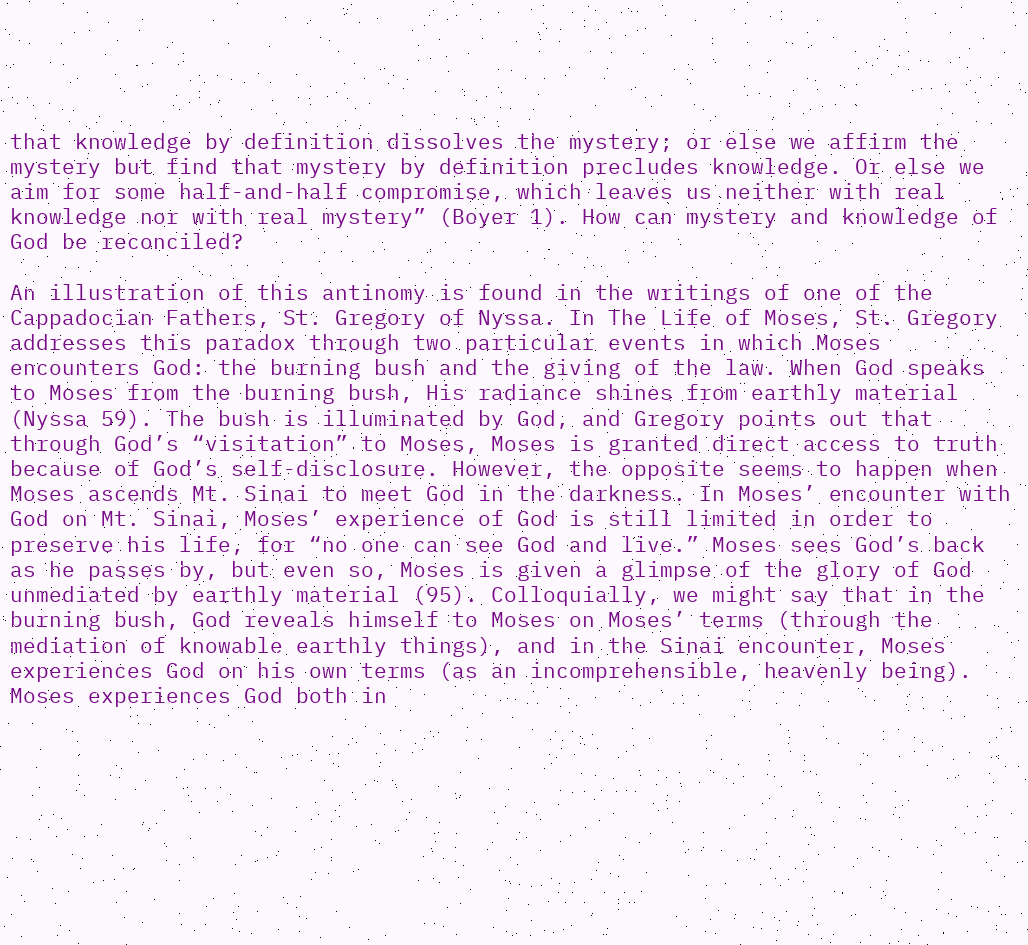that knowledge by definition dissolves the mystery; or else we affirm the mystery but find that mystery by definition precludes knowledge. Or else we aim for some half-and-half compromise, which leaves us neither with real knowledge nor with real mystery” (Boyer 1). How can mystery and knowledge of God be reconciled?

An illustration of this antinomy is found in the writings of one of the Cappadocian Fathers, St. Gregory of Nyssa. In The Life of Moses, St. Gregory addresses this paradox through two particular events in which Moses encounters God: the burning bush and the giving of the law. When God speaks to Moses from the burning bush, His radiance shines from earthly material (Nyssa 59). The bush is illuminated by God, and Gregory points out that through God’s “visitation” to Moses, Moses is granted direct access to truth because of God’s self-disclosure. However, the opposite seems to happen when Moses ascends Mt. Sinai to meet God in the darkness. In Moses’ encounter with God on Mt. Sinai, Moses’ experience of God is still limited in order to preserve his life, for “no one can see God and live.” Moses sees God’s back as he passes by, but even so, Moses is given a glimpse of the glory of God unmediated by earthly material (95). Colloquially, we might say that in the burning bush, God reveals himself to Moses on Moses’ terms (through the mediation of knowable earthly things), and in the Sinai encounter, Moses experiences God on his own terms (as an incomprehensible, heavenly being). Moses experiences God both in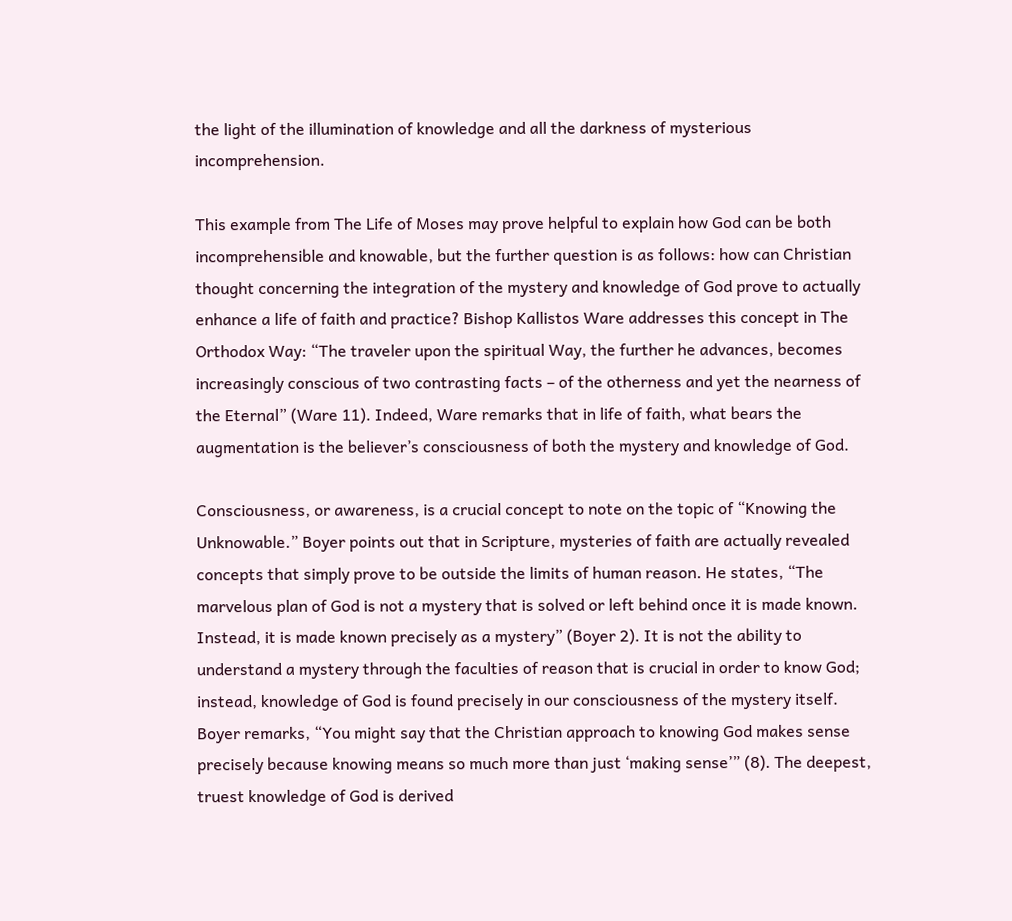the light of the illumination of knowledge and all the darkness of mysterious incomprehension.

This example from The Life of Moses may prove helpful to explain how God can be both incomprehensible and knowable, but the further question is as follows: how can Christian thought concerning the integration of the mystery and knowledge of God prove to actually enhance a life of faith and practice? Bishop Kallistos Ware addresses this concept in The Orthodox Way: “The traveler upon the spiritual Way, the further he advances, becomes increasingly conscious of two contrasting facts – of the otherness and yet the nearness of the Eternal” (Ware 11). Indeed, Ware remarks that in life of faith, what bears the augmentation is the believer’s consciousness of both the mystery and knowledge of God.

Consciousness, or awareness, is a crucial concept to note on the topic of “Knowing the Unknowable.” Boyer points out that in Scripture, mysteries of faith are actually revealed concepts that simply prove to be outside the limits of human reason. He states, “The marvelous plan of God is not a mystery that is solved or left behind once it is made known. Instead, it is made known precisely as a mystery” (Boyer 2). It is not the ability to understand a mystery through the faculties of reason that is crucial in order to know God; instead, knowledge of God is found precisely in our consciousness of the mystery itself. Boyer remarks, “You might say that the Christian approach to knowing God makes sense precisely because knowing means so much more than just ‘making sense’” (8). The deepest, truest knowledge of God is derived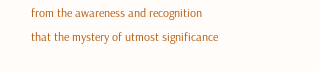from the awareness and recognition that the mystery of utmost significance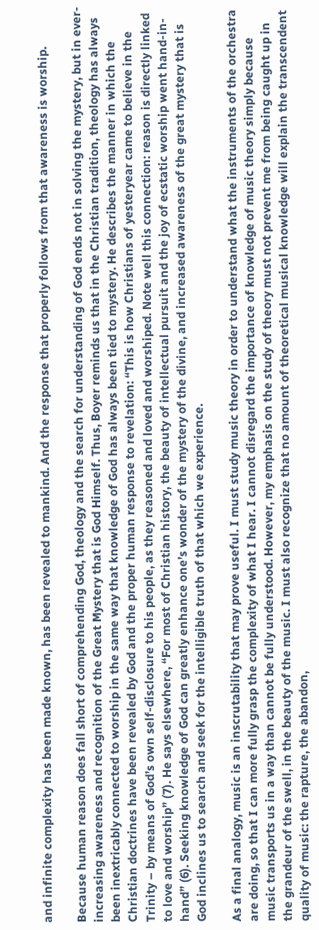and infinite complexity has been made known, has been revealed to mankind. And the response that properly follows from that awareness is worship.

Because human reason does fall short of comprehending God, theology and the search for understanding of God ends not in solving the mystery, but in ever-increasing awareness and recognition of the Great Mystery that is God Himself. Thus, Boyer reminds us that in the Christian tradition, theology has always been inextricably connected to worship in the same way that knowledge of God has always been tied to mystery. He describes the manner in which the Christian doctrines have been revealed by God and the proper human response to revelation: “This is how Christians of yesteryear came to believe in the Trinity – by means of God’s own self-disclosure to his people, as they reasoned and loved and worshiped. Note well this connection: reason is directly linked to love and worship” (7). He says elsewhere, “For most of Christian history, the beauty of intellectual pursuit and the joy of ecstatic worship went hand-in-hand” (6). Seeking knowledge of God can greatly enhance one’s wonder of the mystery of the divine, and increased awareness of the great mystery that is God inclines us to search and seek for the intelligible truth of that which we experience.

As a final analogy, music is an inscrutability that may prove useful. I must study music theory in order to understand what the instruments of the orchestra are doing, so that I can more fully grasp the complexity of what I hear. I cannot disregard the importance of knowledge of music theory simply because music transports us in a way than cannot be fully understood. However, my emphasis on the study of theory must not prevent me from being caught up in the grandeur of the swell, in the beauty of the music. I must also recognize that no amount of theoretical musical knowledge will explain the transcendent quality of music: the rapture, the abandon,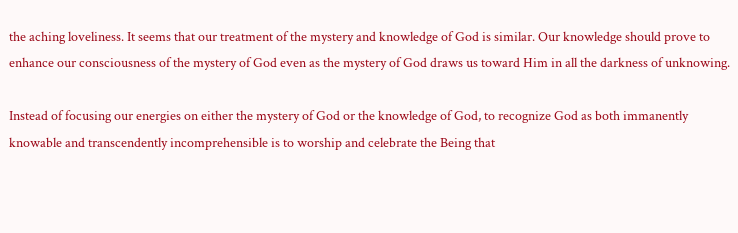the aching loveliness. It seems that our treatment of the mystery and knowledge of God is similar. Our knowledge should prove to enhance our consciousness of the mystery of God even as the mystery of God draws us toward Him in all the darkness of unknowing.

Instead of focusing our energies on either the mystery of God or the knowledge of God, to recognize God as both immanently knowable and transcendently incomprehensible is to worship and celebrate the Being that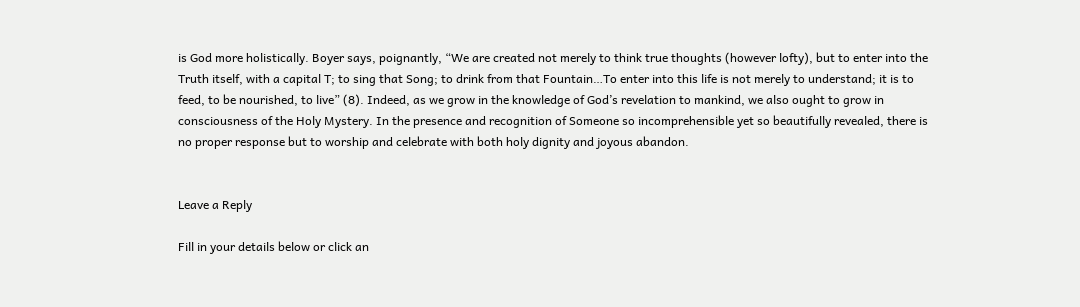is God more holistically. Boyer says, poignantly, “We are created not merely to think true thoughts (however lofty), but to enter into the Truth itself, with a capital T; to sing that Song; to drink from that Fountain…To enter into this life is not merely to understand; it is to feed, to be nourished, to live” (8). Indeed, as we grow in the knowledge of God’s revelation to mankind, we also ought to grow in consciousness of the Holy Mystery. In the presence and recognition of Someone so incomprehensible yet so beautifully revealed, there is no proper response but to worship and celebrate with both holy dignity and joyous abandon.


Leave a Reply

Fill in your details below or click an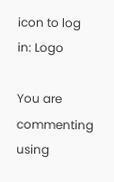icon to log in: Logo

You are commenting using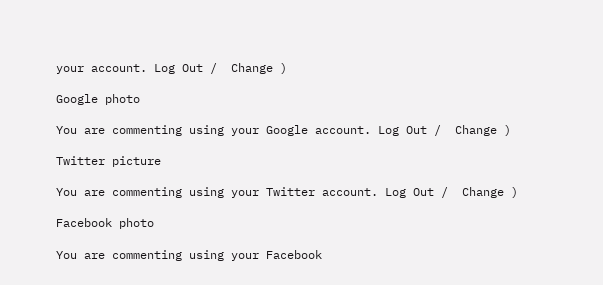your account. Log Out /  Change )

Google photo

You are commenting using your Google account. Log Out /  Change )

Twitter picture

You are commenting using your Twitter account. Log Out /  Change )

Facebook photo

You are commenting using your Facebook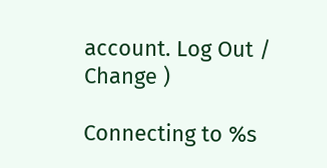account. Log Out /  Change )

Connecting to %s